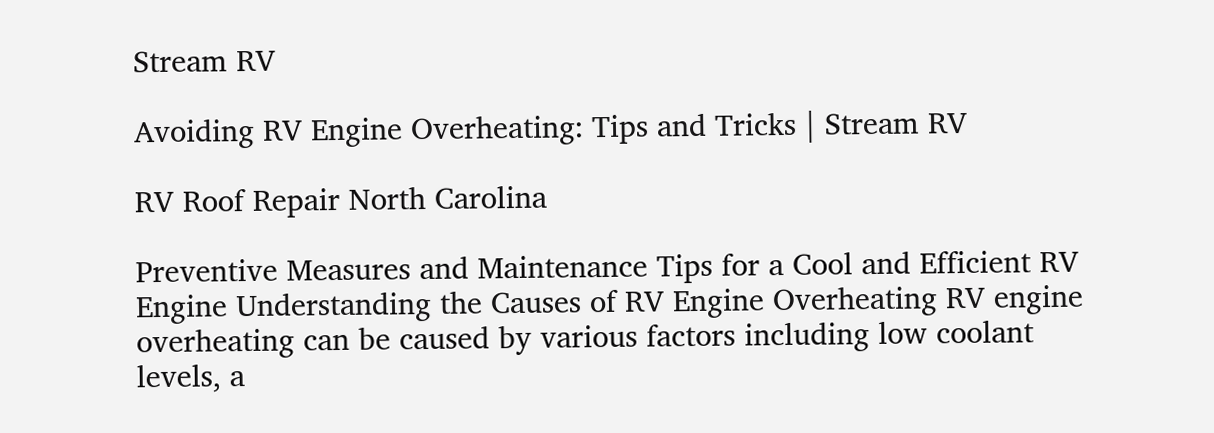Stream RV

Avoiding RV Engine Overheating: Tips and Tricks | Stream RV

RV Roof Repair North Carolina

Preventive Measures and Maintenance Tips for a Cool and Efficient RV Engine Understanding the Causes of RV Engine Overheating RV engine overheating can be caused by various factors including low coolant levels, a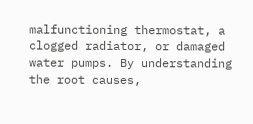malfunctioning thermostat, a clogged radiator, or damaged water pumps. By understanding the root causes,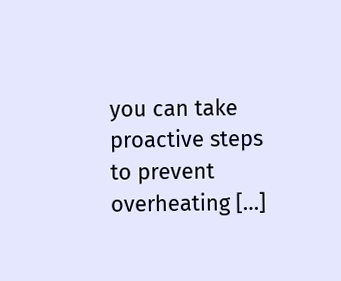you can take proactive steps to prevent overheating […]